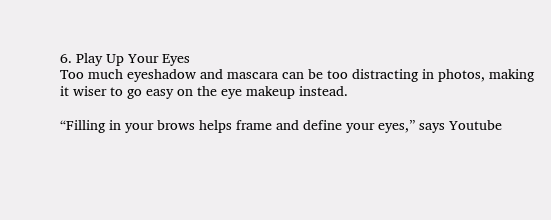6. Play Up Your Eyes
Too much eyeshadow and mascara can be too distracting in photos, making it wiser to go easy on the eye makeup instead.

“Filling in your brows helps frame and define your eyes,” says Youtube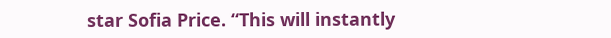star Sofia Price. “This will instantly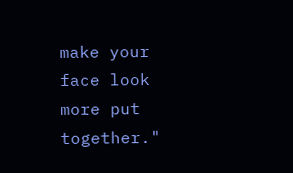make your face look more put together."